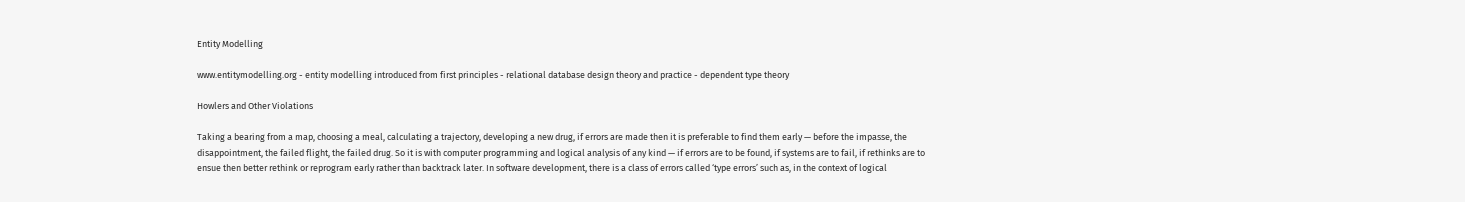Entity Modelling

www.entitymodelling.org - entity modelling introduced from first principles - relational database design theory and practice - dependent type theory

Howlers and Other Violations

Taking a bearing from a map, choosing a meal, calculating a trajectory, developing a new drug, if errors are made then it is preferable to find them early — before the impasse, the disappointment, the failed flight, the failed drug. So it is with computer programming and logical analysis of any kind — if errors are to be found, if systems are to fail, if rethinks are to ensue then better rethink or reprogram early rather than backtrack later. In software development, there is a class of errors called ‘type errors’ such as, in the context of logical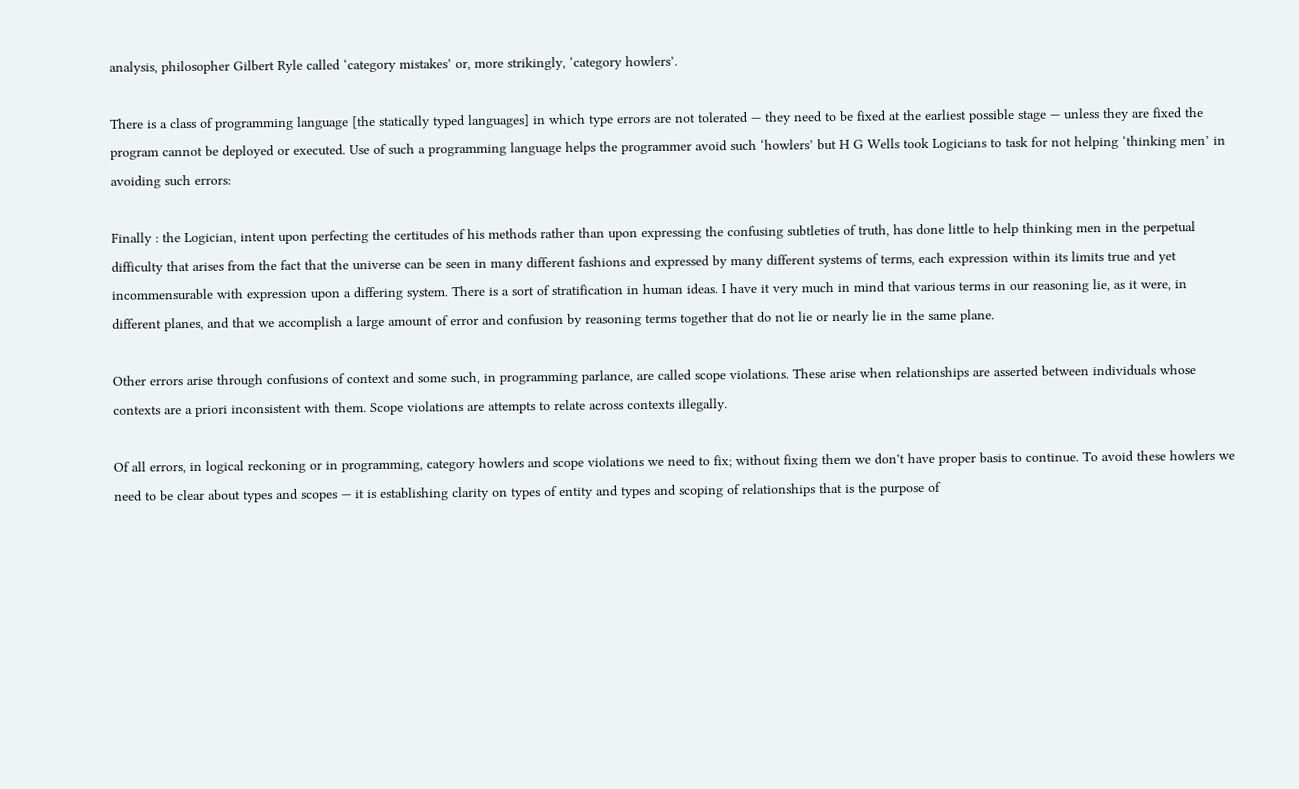analysis, philosopher Gilbert Ryle called ‘category mistakes’ or, more strikingly, ‘category howlers’.

There is a class of programming language [the statically typed languages] in which type errors are not tolerated — they need to be fixed at the earliest possible stage — unless they are fixed the program cannot be deployed or executed. Use of such a programming language helps the programmer avoid such ‘howlers’ but H G Wells took Logicians to task for not helping ‘thinking men’ in avoiding such errors:

Finally : the Logician, intent upon perfecting the certitudes of his methods rather than upon expressing the confusing subtleties of truth, has done little to help thinking men in the perpetual difficulty that arises from the fact that the universe can be seen in many different fashions and expressed by many different systems of terms, each expression within its limits true and yet incommensurable with expression upon a differing system. There is a sort of stratification in human ideas. I have it very much in mind that various terms in our reasoning lie, as it were, in different planes, and that we accomplish a large amount of error and confusion by reasoning terms together that do not lie or nearly lie in the same plane.

Other errors arise through confusions of context and some such, in programming parlance, are called scope violations. These arise when relationships are asserted between individuals whose contexts are a priori inconsistent with them. Scope violations are attempts to relate across contexts illegally.

Of all errors, in logical reckoning or in programming, category howlers and scope violations we need to fix; without fixing them we don't have proper basis to continue. To avoid these howlers we need to be clear about types and scopes — it is establishing clarity on types of entity and types and scoping of relationships that is the purpose of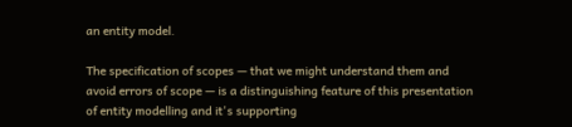an entity model.

The specification of scopes — that we might understand them and avoid errors of scope — is a distinguishing feature of this presentation of entity modelling and it's supporting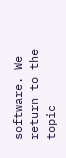software. We return to the topic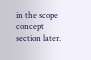in the scope concept section later.